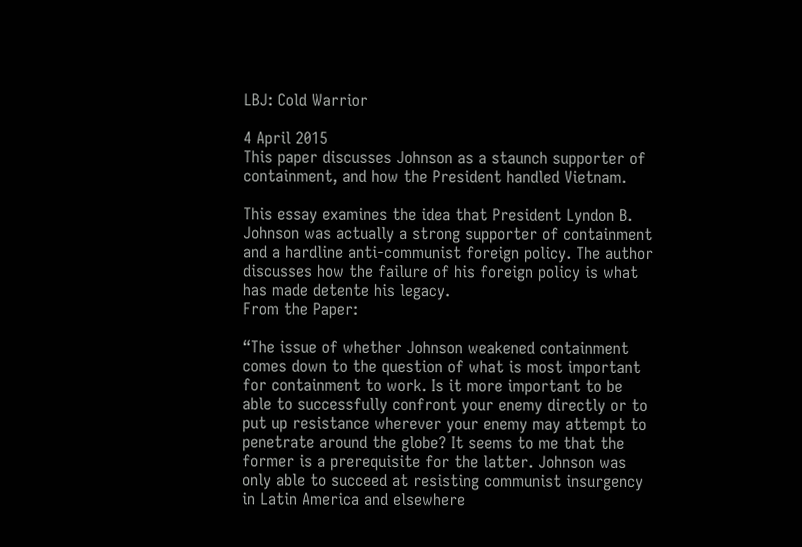LBJ: Cold Warrior

4 April 2015
This paper discusses Johnson as a staunch supporter of containment, and how the President handled Vietnam.

This essay examines the idea that President Lyndon B. Johnson was actually a strong supporter of containment and a hardline anti-communist foreign policy. The author discusses how the failure of his foreign policy is what has made detente his legacy.
From the Paper:

“The issue of whether Johnson weakened containment comes down to the question of what is most important for containment to work. Is it more important to be able to successfully confront your enemy directly or to put up resistance wherever your enemy may attempt to penetrate around the globe? It seems to me that the former is a prerequisite for the latter. Johnson was only able to succeed at resisting communist insurgency in Latin America and elsewhere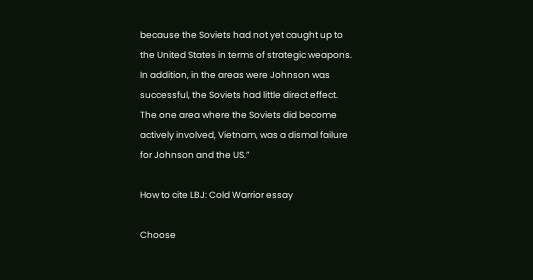because the Soviets had not yet caught up to the United States in terms of strategic weapons. In addition, in the areas were Johnson was successful, the Soviets had little direct effect. The one area where the Soviets did become actively involved, Vietnam, was a dismal failure for Johnson and the US.”

How to cite LBJ: Cold Warrior essay

Choose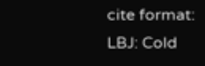cite format:
LBJ: Cold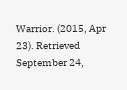Warrior. (2015, Apr 23). Retrieved September 24,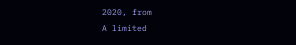2020, from
A limited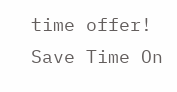time offer!
Save Time On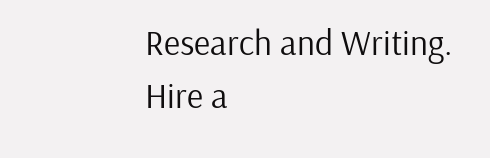Research and Writing. Hire a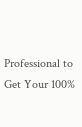Professional to Get Your 100%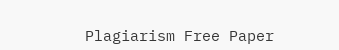Plagiarism Free Paper